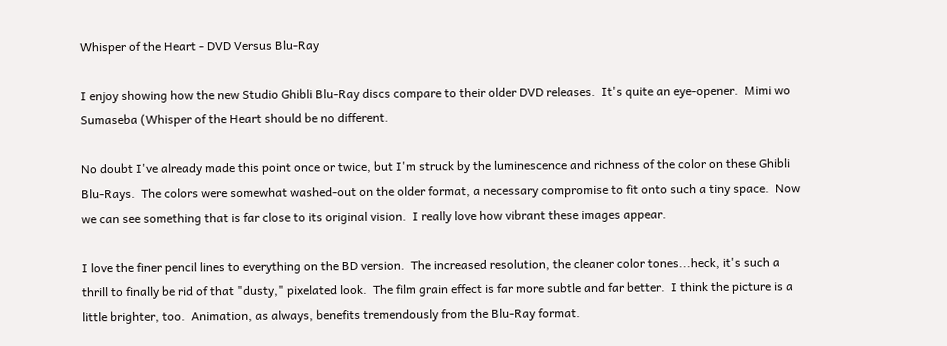Whisper of the Heart - DVD Versus Blu-Ray

I enjoy showing how the new Studio Ghibli Blu-Ray discs compare to their older DVD releases.  It's quite an eye-opener.  Mimi wo Sumaseba (Whisper of the Heart should be no different.

No doubt I've already made this point once or twice, but I'm struck by the luminescence and richness of the color on these Ghibli Blu-Rays.  The colors were somewhat washed-out on the older format, a necessary compromise to fit onto such a tiny space.  Now we can see something that is far close to its original vision.  I really love how vibrant these images appear.

I love the finer pencil lines to everything on the BD version.  The increased resolution, the cleaner color tones...heck, it's such a thrill to finally be rid of that "dusty," pixelated look.  The film grain effect is far more subtle and far better.  I think the picture is a little brighter, too.  Animation, as always, benefits tremendously from the Blu-Ray format.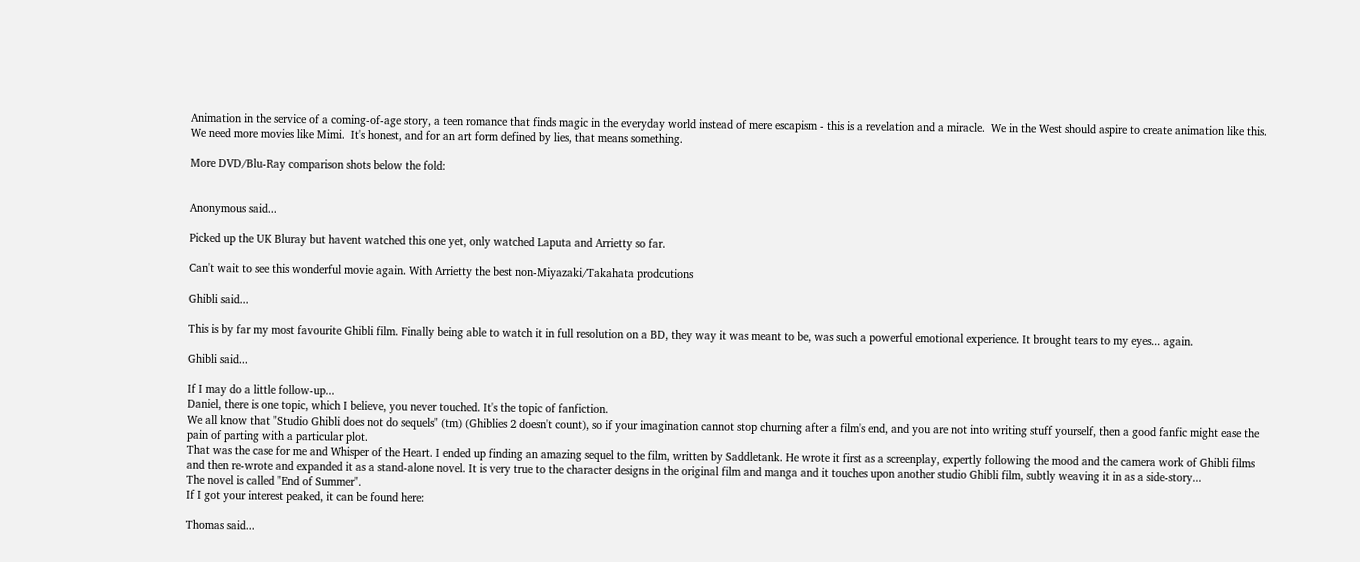Animation in the service of a coming-of-age story, a teen romance that finds magic in the everyday world instead of mere escapism - this is a revelation and a miracle.  We in the West should aspire to create animation like this.  We need more movies like Mimi.  It's honest, and for an art form defined by lies, that means something.

More DVD/Blu-Ray comparison shots below the fold:


Anonymous said...

Picked up the UK Bluray but havent watched this one yet, only watched Laputa and Arrietty so far.

Can't wait to see this wonderful movie again. With Arrietty the best non-Miyazaki/Takahata prodcutions

Ghibli said...

This is by far my most favourite Ghibli film. Finally being able to watch it in full resolution on a BD, they way it was meant to be, was such a powerful emotional experience. It brought tears to my eyes... again.

Ghibli said...

If I may do a little follow-up...
Daniel, there is one topic, which I believe, you never touched. It's the topic of fanfiction.
We all know that "Studio Ghibli does not do sequels" (tm) (Ghiblies 2 doesn't count), so if your imagination cannot stop churning after a film's end, and you are not into writing stuff yourself, then a good fanfic might ease the pain of parting with a particular plot.
That was the case for me and Whisper of the Heart. I ended up finding an amazing sequel to the film, written by Saddletank. He wrote it first as a screenplay, expertly following the mood and the camera work of Ghibli films and then re-wrote and expanded it as a stand-alone novel. It is very true to the character designs in the original film and manga and it touches upon another studio Ghibli film, subtly weaving it in as a side-story...
The novel is called "End of Summer".
If I got your interest peaked, it can be found here:

Thomas said...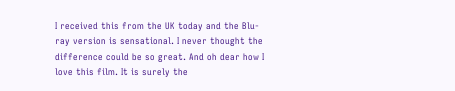I received this from the UK today and the Blu-ray version is sensational. I never thought the difference could be so great. And oh dear how I love this film. It is surely the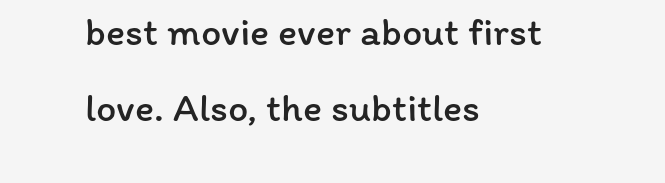best movie ever about first love. Also, the subtitles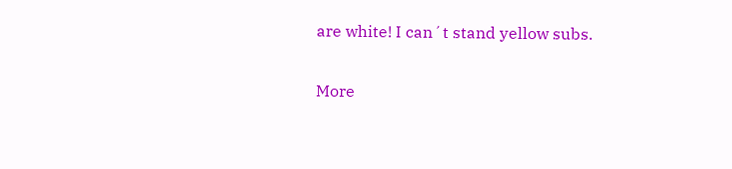are white! I can´t stand yellow subs.

More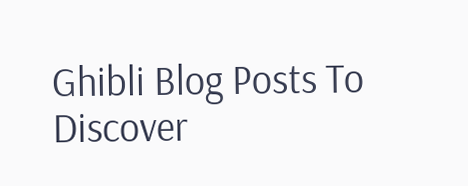Ghibli Blog Posts To Discover